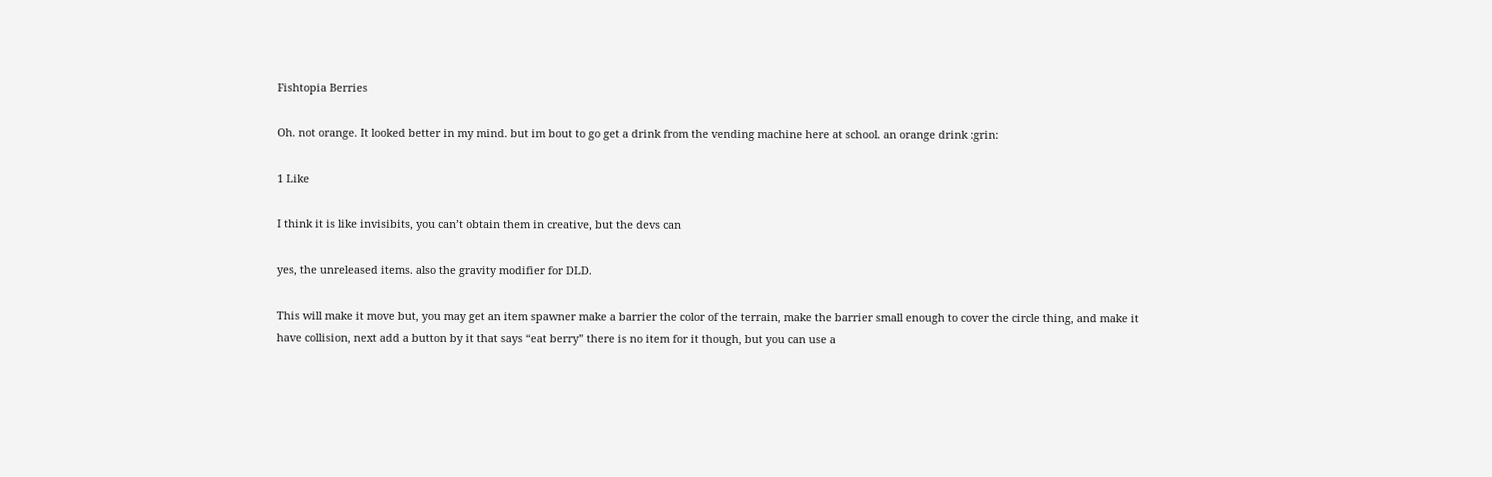Fishtopia Berries

Oh. not orange. It looked better in my mind. but im bout to go get a drink from the vending machine here at school. an orange drink :grin:

1 Like

I think it is like invisibits, you can’t obtain them in creative, but the devs can

yes, the unreleased items. also the gravity modifier for DLD.

This will make it move but, you may get an item spawner make a barrier the color of the terrain, make the barrier small enough to cover the circle thing, and make it have collision, next add a button by it that says “eat berry” there is no item for it though, but you can use a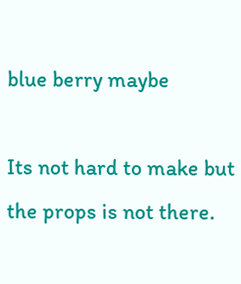blue berry maybe

Its not hard to make but the props is not there.